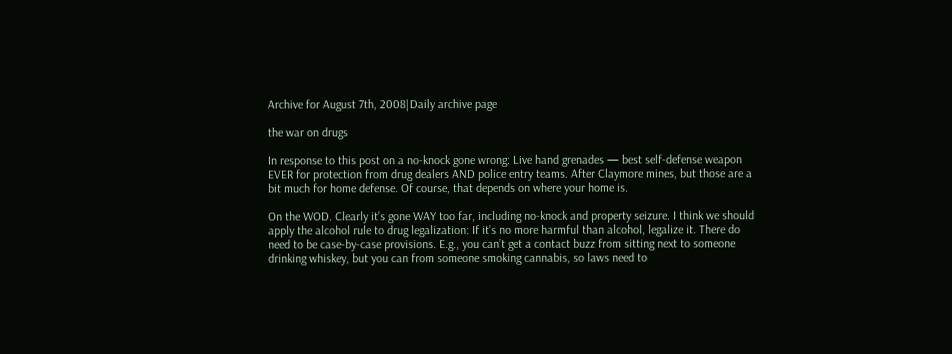Archive for August 7th, 2008|Daily archive page

the war on drugs

In response to this post on a no-knock gone wrong: Live hand grenades — best self-defense weapon EVER for protection from drug dealers AND police entry teams. After Claymore mines, but those are a bit much for home defense. Of course, that depends on where your home is.

On the WOD. Clearly it’s gone WAY too far, including no-knock and property seizure. I think we should apply the alcohol rule to drug legalization: If it’s no more harmful than alcohol, legalize it. There do need to be case-by-case provisions. E.g., you can’t get a contact buzz from sitting next to someone drinking whiskey, but you can from someone smoking cannabis, so laws need to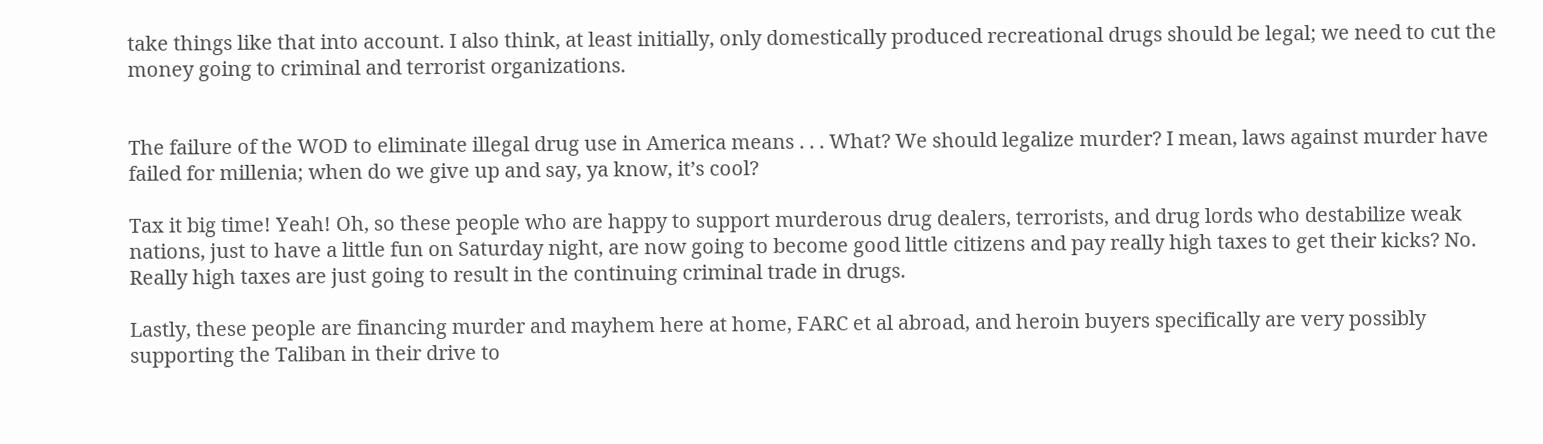take things like that into account. I also think, at least initially, only domestically produced recreational drugs should be legal; we need to cut the money going to criminal and terrorist organizations.


The failure of the WOD to eliminate illegal drug use in America means . . . What? We should legalize murder? I mean, laws against murder have failed for millenia; when do we give up and say, ya know, it’s cool?

Tax it big time! Yeah! Oh, so these people who are happy to support murderous drug dealers, terrorists, and drug lords who destabilize weak nations, just to have a little fun on Saturday night, are now going to become good little citizens and pay really high taxes to get their kicks? No. Really high taxes are just going to result in the continuing criminal trade in drugs.

Lastly, these people are financing murder and mayhem here at home, FARC et al abroad, and heroin buyers specifically are very possibly supporting the Taliban in their drive to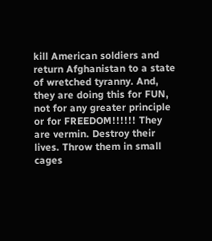kill American soldiers and return Afghanistan to a state of wretched tyranny. And, they are doing this for FUN, not for any greater principle or for FREEDOM!!!!!! They are vermin. Destroy their lives. Throw them in small cages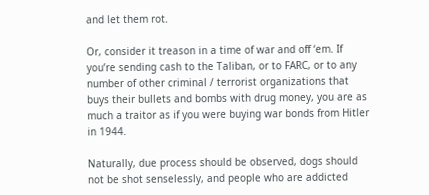and let them rot.

Or, consider it treason in a time of war and off ‘em. If you’re sending cash to the Taliban, or to FARC, or to any number of other criminal / terrorist organizations that buys their bullets and bombs with drug money, you are as much a traitor as if you were buying war bonds from Hitler in 1944.

Naturally, due process should be observed, dogs should not be shot senselessly, and people who are addicted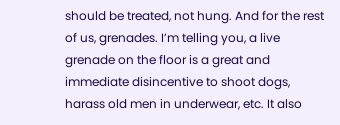should be treated, not hung. And for the rest of us, grenades. I’m telling you, a live grenade on the floor is a great and immediate disincentive to shoot dogs, harass old men in underwear, etc. It also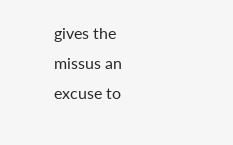gives the missus an excuse to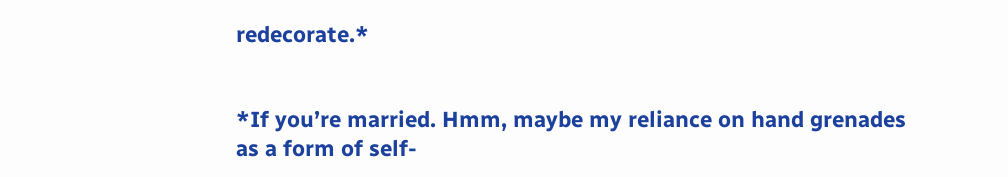redecorate.*


*If you’re married. Hmm, maybe my reliance on hand grenades as a form of self-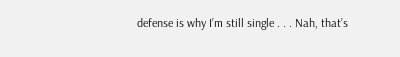defense is why I’m still single . . . Nah, that’s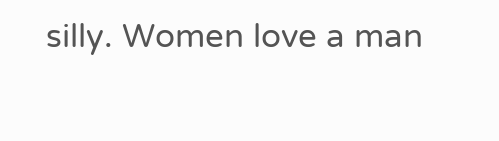silly. Women love a man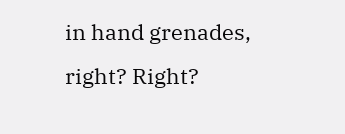in hand grenades, right? Right?